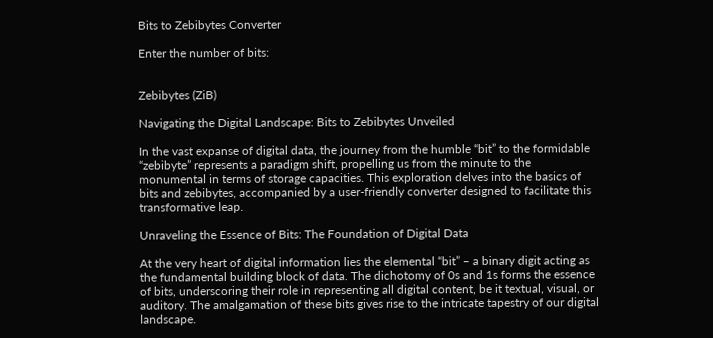Bits to Zebibytes Converter

Enter the number of bits:


Zebibytes (ZiB)

Navigating the Digital Landscape: Bits to Zebibytes Unveiled

In the vast expanse of digital data, the journey from the humble “bit” to the formidable “zebibyte” represents a paradigm shift, propelling us from the minute to the monumental in terms of storage capacities. This exploration delves into the basics of bits and zebibytes, accompanied by a user-friendly converter designed to facilitate this transformative leap.

Unraveling the Essence of Bits: The Foundation of Digital Data

At the very heart of digital information lies the elemental “bit” – a binary digit acting as the fundamental building block of data. The dichotomy of 0s and 1s forms the essence of bits, underscoring their role in representing all digital content, be it textual, visual, or auditory. The amalgamation of these bits gives rise to the intricate tapestry of our digital landscape.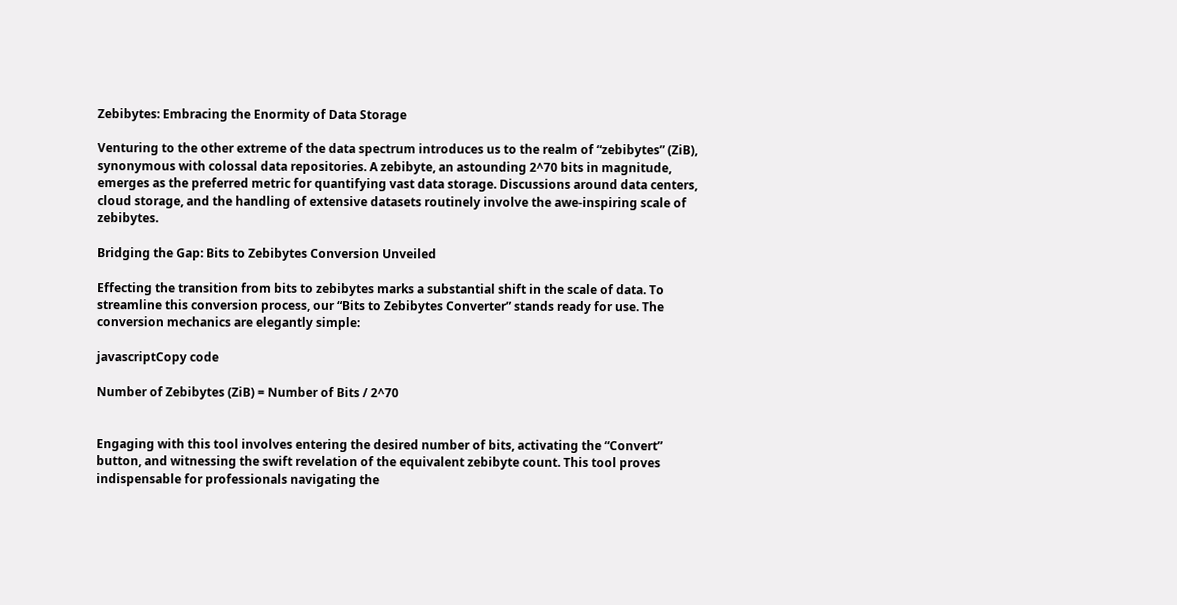Zebibytes: Embracing the Enormity of Data Storage

Venturing to the other extreme of the data spectrum introduces us to the realm of “zebibytes” (ZiB), synonymous with colossal data repositories. A zebibyte, an astounding 2^70 bits in magnitude, emerges as the preferred metric for quantifying vast data storage. Discussions around data centers, cloud storage, and the handling of extensive datasets routinely involve the awe-inspiring scale of zebibytes.

Bridging the Gap: Bits to Zebibytes Conversion Unveiled

Effecting the transition from bits to zebibytes marks a substantial shift in the scale of data. To streamline this conversion process, our “Bits to Zebibytes Converter” stands ready for use. The conversion mechanics are elegantly simple:

javascriptCopy code

Number of Zebibytes (ZiB) = Number of Bits / 2^70


Engaging with this tool involves entering the desired number of bits, activating the “Convert” button, and witnessing the swift revelation of the equivalent zebibyte count. This tool proves indispensable for professionals navigating the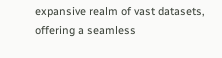expansive realm of vast datasets, offering a seamless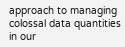approach to managing colossal data quantities in our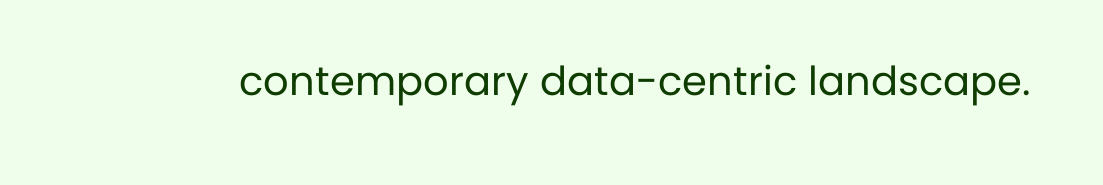contemporary data-centric landscape.